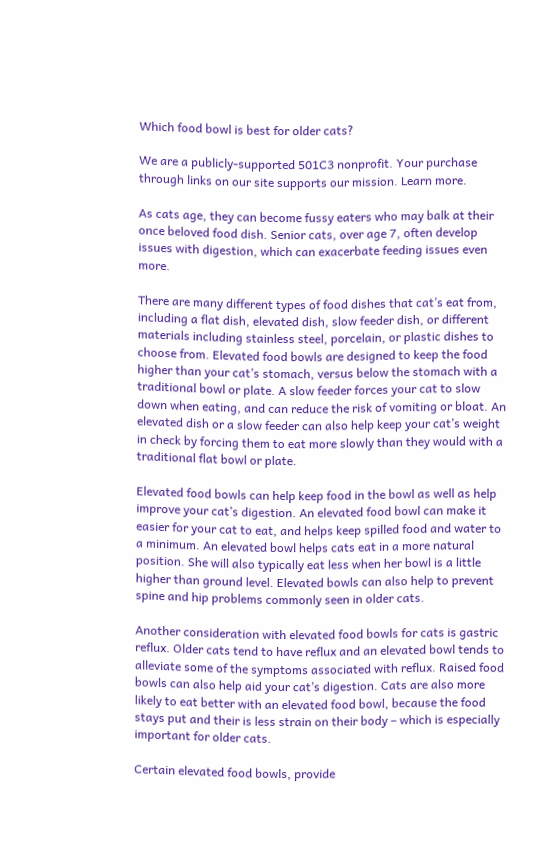Which food bowl is best for older cats?

We are a publicly-supported 501C3 nonprofit. Your purchase through links on our site supports our mission. Learn more.

As cats age, they can become fussy eaters who may balk at their once beloved food dish. Senior cats, over age 7, often develop issues with digestion, which can exacerbate feeding issues even more.

There are many different types of food dishes that cat’s eat from, including a flat dish, elevated dish, slow feeder dish, or different materials including stainless steel, porcelain, or plastic dishes to choose from. Elevated food bowls are designed to keep the food higher than your cat’s stomach, versus below the stomach with a traditional bowl or plate. A slow feeder forces your cat to slow down when eating, and can reduce the risk of vomiting or bloat. An elevated dish or a slow feeder can also help keep your cat’s weight in check by forcing them to eat more slowly than they would with a traditional flat bowl or plate.

Elevated food bowls can help keep food in the bowl as well as help improve your cat’s digestion. An elevated food bowl can make it easier for your cat to eat, and helps keep spilled food and water to a minimum. An elevated bowl helps cats eat in a more natural position. She will also typically eat less when her bowl is a little higher than ground level. Elevated bowls can also help to prevent spine and hip problems commonly seen in older cats.

Another consideration with elevated food bowls for cats is gastric reflux. Older cats tend to have reflux and an elevated bowl tends to alleviate some of the symptoms associated with reflux. Raised food bowls can also help aid your cat’s digestion. Cats are also more likely to eat better with an elevated food bowl, because the food stays put and their is less strain on their body – which is especially important for older cats.

Certain elevated food bowls, provide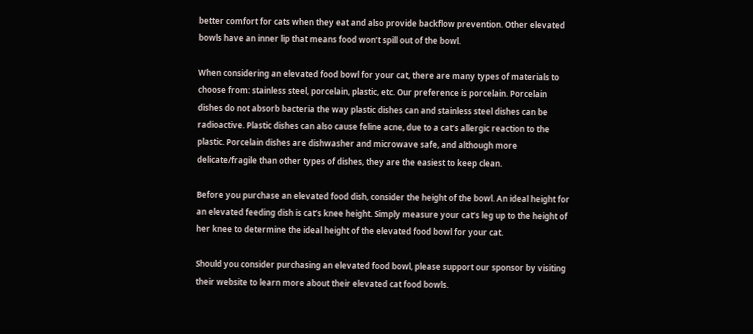better comfort for cats when they eat and also provide backflow prevention. Other elevated bowls have an inner lip that means food won’t spill out of the bowl.

When considering an elevated food bowl for your cat, there are many types of materials to choose from: stainless steel, porcelain, plastic, etc. Our preference is porcelain. Porcelain dishes do not absorb bacteria the way plastic dishes can and stainless steel dishes can be radioactive. Plastic dishes can also cause feline acne, due to a cat’s allergic reaction to the plastic. Porcelain dishes are dishwasher and microwave safe, and although more delicate/fragile than other types of dishes, they are the easiest to keep clean.

Before you purchase an elevated food dish, consider the height of the bowl. An ideal height for an elevated feeding dish is cat’s knee height. Simply measure your cat’s leg up to the height of her knee to determine the ideal height of the elevated food bowl for your cat.

Should you consider purchasing an elevated food bowl, please support our sponsor by visiting their website to learn more about their elevated cat food bowls.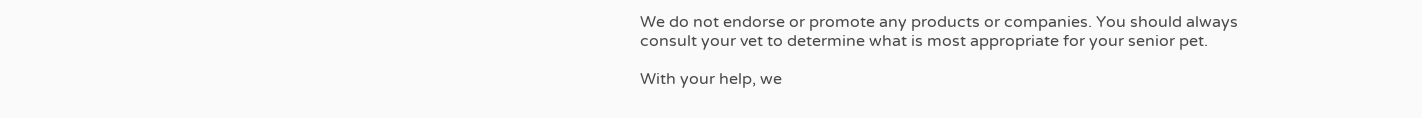We do not endorse or promote any products or companies. You should always consult your vet to determine what is most appropriate for your senior pet.

With your help, we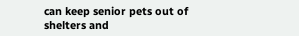can keep senior pets out of shelters and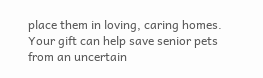place them in loving, caring homes. Your gift can help save senior pets from an uncertain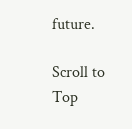future.

Scroll to Top